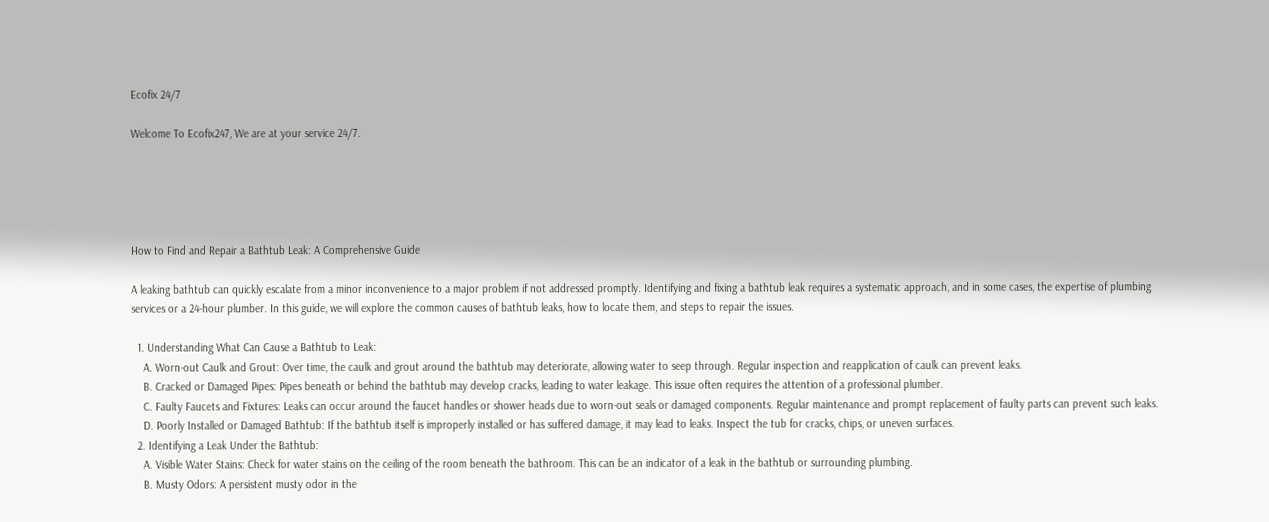Ecofix 24/7

Welcome To Ecofix247, We are at your service 24/7.





How to Find and Repair a Bathtub Leak: A Comprehensive Guide

A leaking bathtub can quickly escalate from a minor inconvenience to a major problem if not addressed promptly. Identifying and fixing a bathtub leak requires a systematic approach, and in some cases, the expertise of plumbing services or a 24-hour plumber. In this guide, we will explore the common causes of bathtub leaks, how to locate them, and steps to repair the issues.

  1. Understanding What Can Cause a Bathtub to Leak:
    A. Worn-out Caulk and Grout: Over time, the caulk and grout around the bathtub may deteriorate, allowing water to seep through. Regular inspection and reapplication of caulk can prevent leaks.
    B. Cracked or Damaged Pipes: Pipes beneath or behind the bathtub may develop cracks, leading to water leakage. This issue often requires the attention of a professional plumber.
    C. Faulty Faucets and Fixtures: Leaks can occur around the faucet handles or shower heads due to worn-out seals or damaged components. Regular maintenance and prompt replacement of faulty parts can prevent such leaks.
    D. Poorly Installed or Damaged Bathtub: If the bathtub itself is improperly installed or has suffered damage, it may lead to leaks. Inspect the tub for cracks, chips, or uneven surfaces.
  2. Identifying a Leak Under the Bathtub:
    A. Visible Water Stains: Check for water stains on the ceiling of the room beneath the bathroom. This can be an indicator of a leak in the bathtub or surrounding plumbing.
    B. Musty Odors: A persistent musty odor in the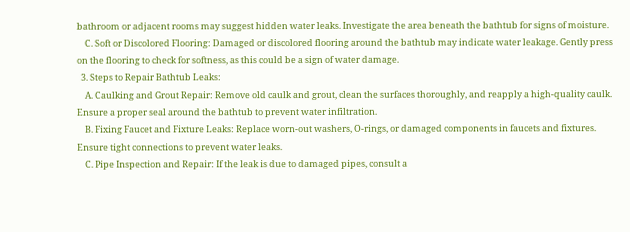bathroom or adjacent rooms may suggest hidden water leaks. Investigate the area beneath the bathtub for signs of moisture.
    C. Soft or Discolored Flooring: Damaged or discolored flooring around the bathtub may indicate water leakage. Gently press on the flooring to check for softness, as this could be a sign of water damage.
  3. Steps to Repair Bathtub Leaks:
    A. Caulking and Grout Repair: Remove old caulk and grout, clean the surfaces thoroughly, and reapply a high-quality caulk. Ensure a proper seal around the bathtub to prevent water infiltration.
    B. Fixing Faucet and Fixture Leaks: Replace worn-out washers, O-rings, or damaged components in faucets and fixtures. Ensure tight connections to prevent water leaks.
    C. Pipe Inspection and Repair: If the leak is due to damaged pipes, consult a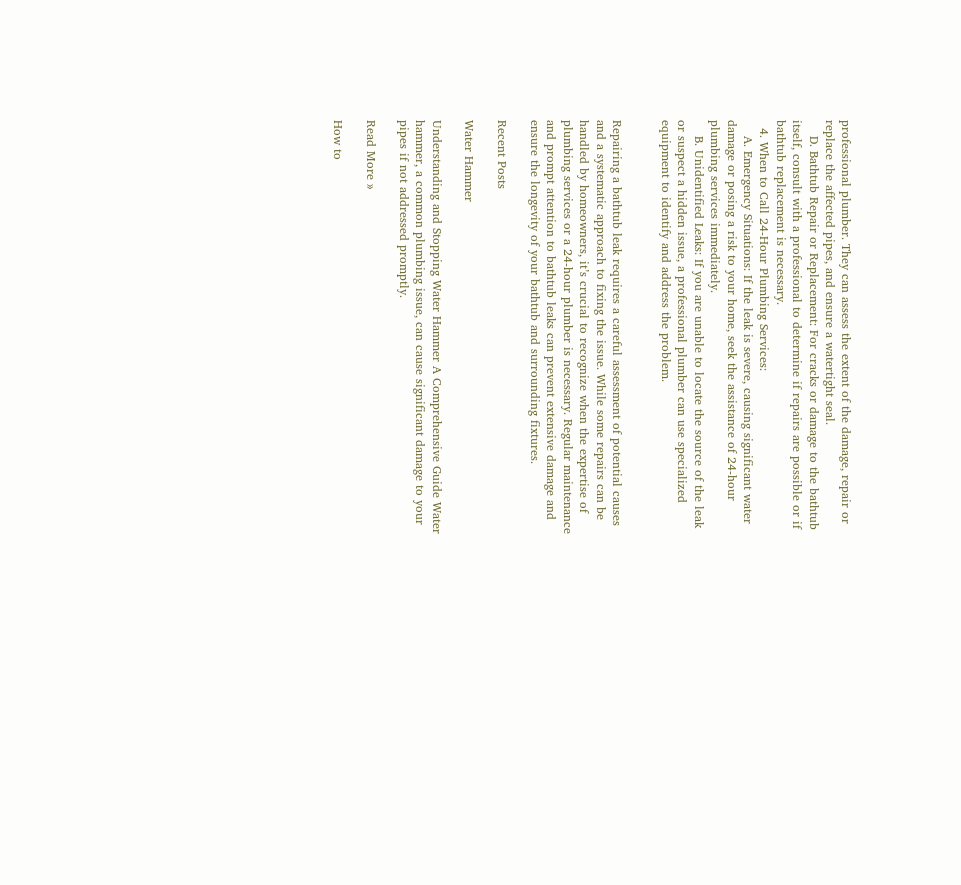professional plumber. They can assess the extent of the damage, repair or replace the affected pipes, and ensure a watertight seal.
    D. Bathtub Repair or Replacement: For cracks or damage to the bathtub itself, consult with a professional to determine if repairs are possible or if bathtub replacement is necessary.
  4. When to Call 24-Hour Plumbing Services:
    A. Emergency Situations: If the leak is severe, causing significant water damage or posing a risk to your home, seek the assistance of 24-hour plumbing services immediately.
    B. Unidentified Leaks: If you are unable to locate the source of the leak or suspect a hidden issue, a professional plumber can use specialized equipment to identify and address the problem.


Repairing a bathtub leak requires a careful assessment of potential causes and a systematic approach to fixing the issue. While some repairs can be handled by homeowners, it’s crucial to recognize when the expertise of plumbing services or a 24-hour plumber is necessary. Regular maintenance and prompt attention to bathtub leaks can prevent extensive damage and ensure the longevity of your bathtub and surrounding fixtures.

Recent Posts

Water Hammer

Understanding and Stopping Water Hammer A Comprehensive Guide Water hammer, a common plumbing issue, can cause significant damage to your pipes if not addressed promptly.

Read More »

How to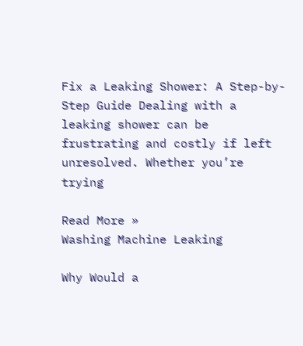Fix a Leaking Shower: A Step-by-Step Guide Dealing with a leaking shower can be frustrating and costly if left unresolved. Whether you’re trying

Read More »
Washing Machine Leaking

Why Would a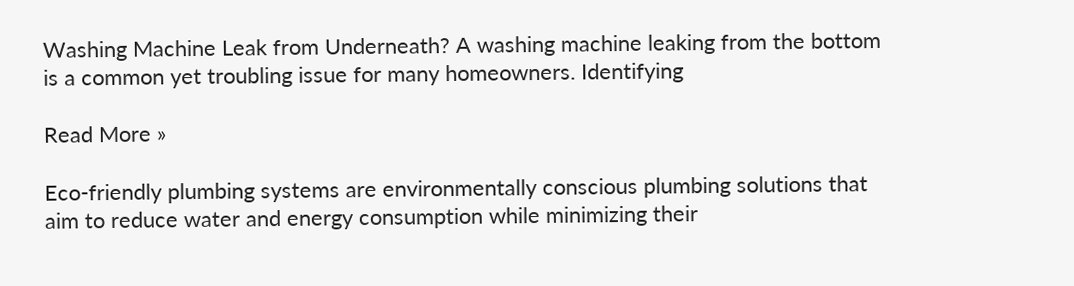Washing Machine Leak from Underneath? A washing machine leaking from the bottom is a common yet troubling issue for many homeowners. Identifying

Read More »

Eco-friendly plumbing systems are environmentally conscious plumbing solutions that aim to reduce water and energy consumption while minimizing their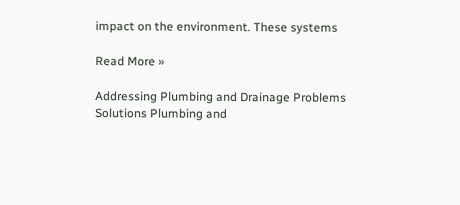impact on the environment. These systems

Read More »

Addressing Plumbing and Drainage Problems Solutions Plumbing and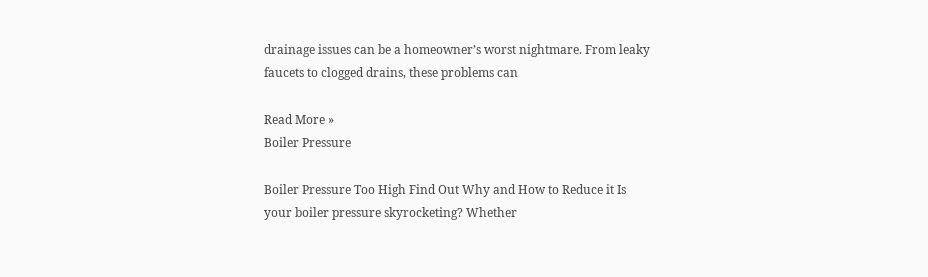drainage issues can be a homeowner’s worst nightmare. From leaky faucets to clogged drains, these problems can

Read More »
Boiler Pressure

Boiler Pressure Too High Find Out Why and How to Reduce it Is your boiler pressure skyrocketing? Whether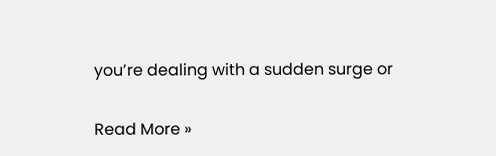you’re dealing with a sudden surge or

Read More »